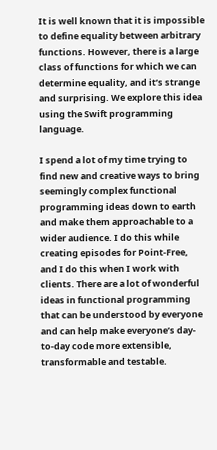It is well known that it is impossible to define equality between arbitrary functions. However, there is a large class of functions for which we can determine equality, and it’s strange and surprising. We explore this idea using the Swift programming language.

I spend a lot of my time trying to find new and creative ways to bring seemingly complex functional programming ideas down to earth and make them approachable to a wider audience. I do this while creating episodes for Point-Free, and I do this when I work with clients. There are a lot of wonderful ideas in functional programming that can be understood by everyone and can help make everyone’s day-to-day code more extensible, transformable and testable.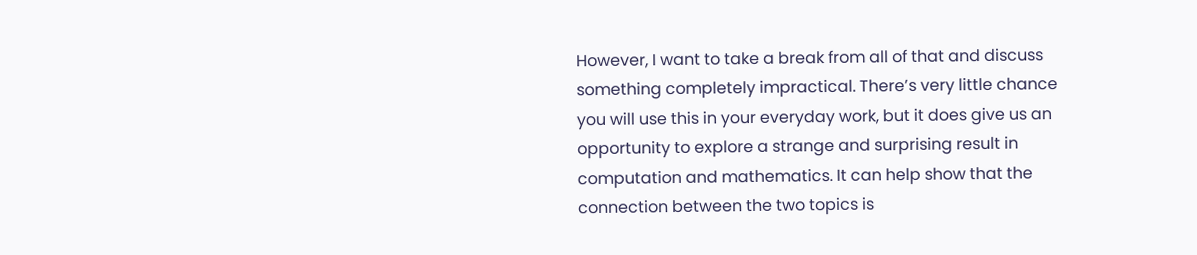However, I want to take a break from all of that and discuss something completely impractical. There’s very little chance you will use this in your everyday work, but it does give us an opportunity to explore a strange and surprising result in computation and mathematics. It can help show that the connection between the two topics is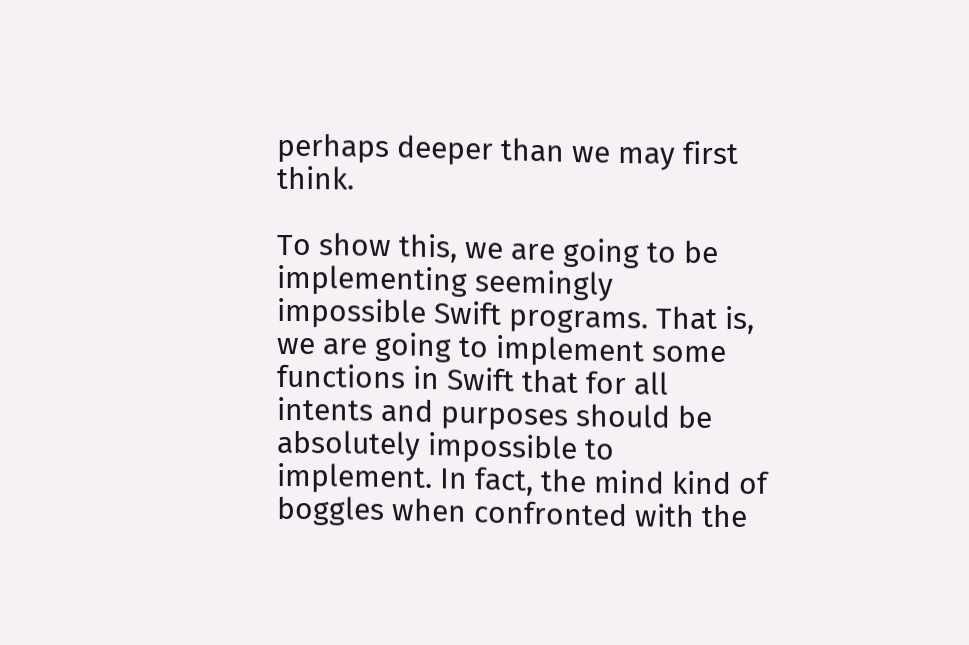perhaps deeper than we may first think.

To show this, we are going to be implementing seemingly impossible Swift programs. That is, we are going to implement some functions in Swift that for all intents and purposes should be absolutely impossible to implement. In fact, the mind kind of boggles when confronted with the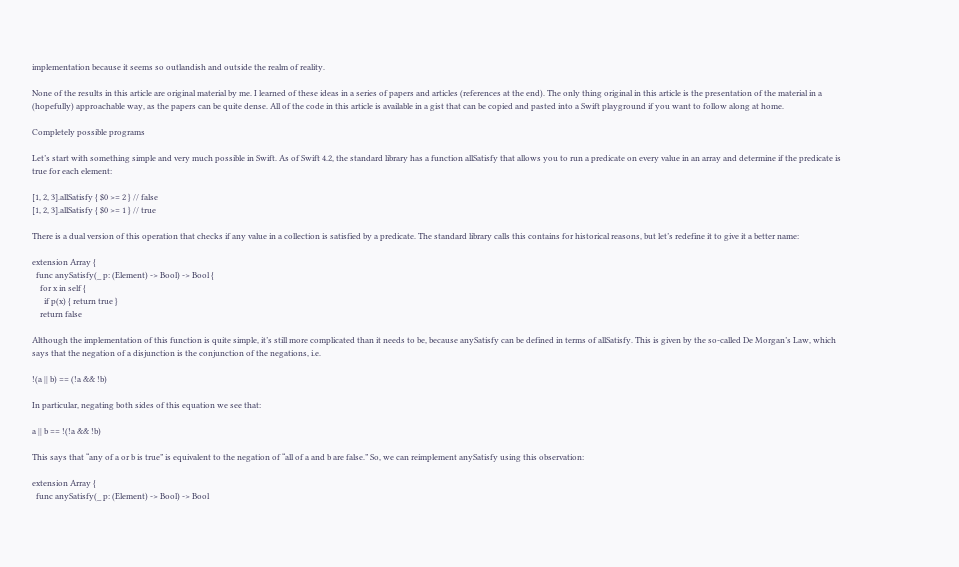implementation because it seems so outlandish and outside the realm of reality.

None of the results in this article are original material by me. I learned of these ideas in a series of papers and articles (references at the end). The only thing original in this article is the presentation of the material in a (hopefully) approachable way, as the papers can be quite dense. All of the code in this article is available in a gist that can be copied and pasted into a Swift playground if you want to follow along at home.

Completely possible programs

Let’s start with something simple and very much possible in Swift. As of Swift 4.2, the standard library has a function allSatisfy that allows you to run a predicate on every value in an array and determine if the predicate is true for each element:

[1, 2, 3].allSatisfy { $0 >= 2 } // false
[1, 2, 3].allSatisfy { $0 >= 1 } // true

There is a dual version of this operation that checks if any value in a collection is satisfied by a predicate. The standard library calls this contains for historical reasons, but let’s redefine it to give it a better name:

extension Array {
  func anySatisfy(_ p: (Element) -> Bool) -> Bool {
    for x in self {
      if p(x) { return true }
    return false

Although the implementation of this function is quite simple, it’s still more complicated than it needs to be, because anySatisfy can be defined in terms of allSatisfy. This is given by the so-called De Morgan’s Law, which says that the negation of a disjunction is the conjunction of the negations, i.e.

!(a || b) == (!a && !b)

In particular, negating both sides of this equation we see that:

a || b == !(!a && !b)

This says that “any of a or b is true” is equivalent to the negation of “all of a and b are false.” So, we can reimplement anySatisfy using this observation:

extension Array {
  func anySatisfy(_ p: (Element) -> Bool) -> Bool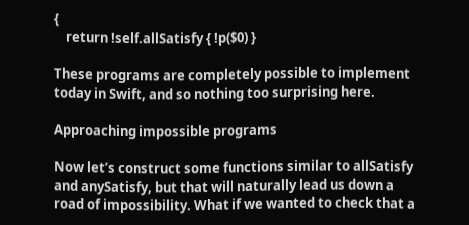{
    return !self.allSatisfy { !p($0) }

These programs are completely possible to implement today in Swift, and so nothing too surprising here.

Approaching impossible programs

Now let’s construct some functions similar to allSatisfy and anySatisfy, but that will naturally lead us down a road of impossibility. What if we wanted to check that a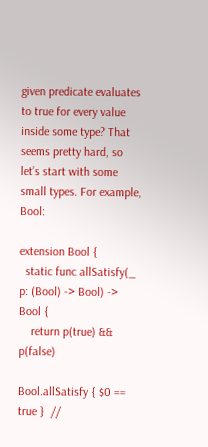given predicate evaluates to true for every value inside some type? That seems pretty hard, so let’s start with some small types. For example, Bool:

extension Bool {
  static func allSatisfy(_ p: (Bool) -> Bool) -> Bool {
    return p(true) && p(false)

Bool.allSatisfy { $0 == true }  //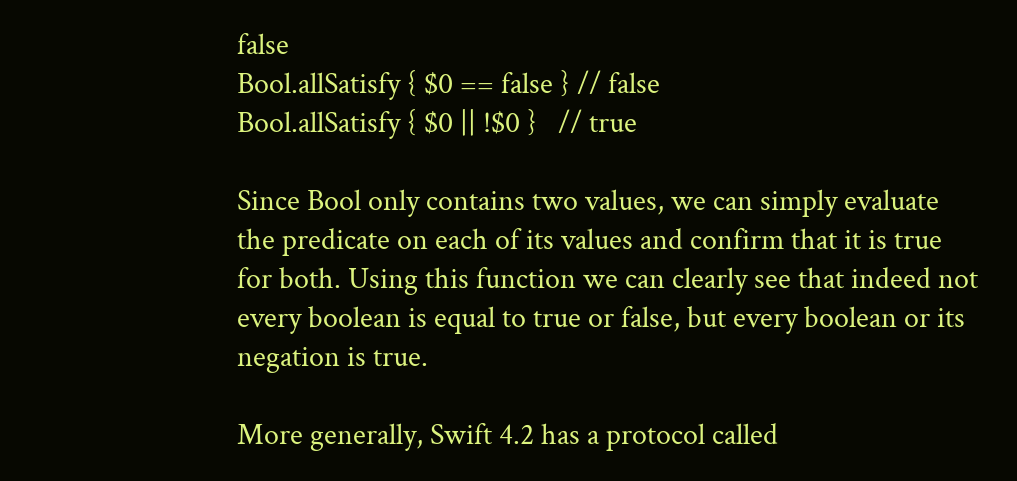false
Bool.allSatisfy { $0 == false } // false
Bool.allSatisfy { $0 || !$0 }   // true

Since Bool only contains two values, we can simply evaluate the predicate on each of its values and confirm that it is true for both. Using this function we can clearly see that indeed not every boolean is equal to true or false, but every boolean or its negation is true.

More generally, Swift 4.2 has a protocol called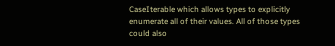CaseIterable which allows types to explicitly enumerate all of their values. All of those types could also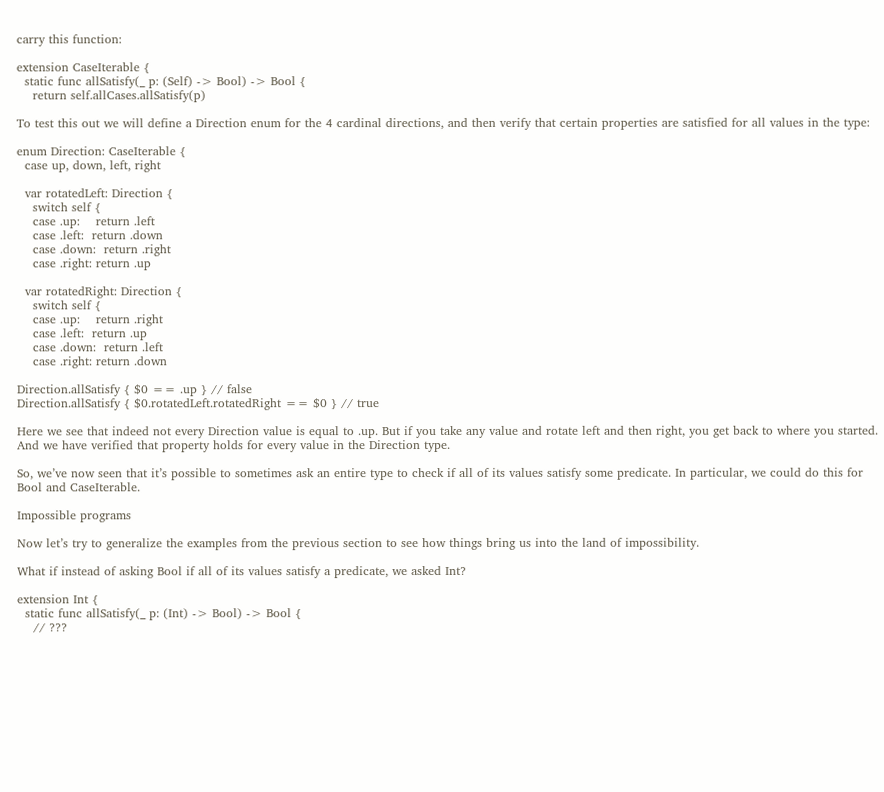carry this function:

extension CaseIterable {
  static func allSatisfy(_ p: (Self) -> Bool) -> Bool {
    return self.allCases.allSatisfy(p)

To test this out we will define a Direction enum for the 4 cardinal directions, and then verify that certain properties are satisfied for all values in the type:

enum Direction: CaseIterable {
  case up, down, left, right

  var rotatedLeft: Direction {
    switch self {
    case .up:    return .left
    case .left:  return .down
    case .down:  return .right
    case .right: return .up

  var rotatedRight: Direction {
    switch self {
    case .up:    return .right
    case .left:  return .up
    case .down:  return .left
    case .right: return .down

Direction.allSatisfy { $0 == .up } // false
Direction.allSatisfy { $0.rotatedLeft.rotatedRight == $0 } // true

Here we see that indeed not every Direction value is equal to .up. But if you take any value and rotate left and then right, you get back to where you started. And we have verified that property holds for every value in the Direction type.

So, we’ve now seen that it’s possible to sometimes ask an entire type to check if all of its values satisfy some predicate. In particular, we could do this for Bool and CaseIterable.

Impossible programs

Now let’s try to generalize the examples from the previous section to see how things bring us into the land of impossibility.

What if instead of asking Bool if all of its values satisfy a predicate, we asked Int?

extension Int {
  static func allSatisfy(_ p: (Int) -> Bool) -> Bool {
    // ???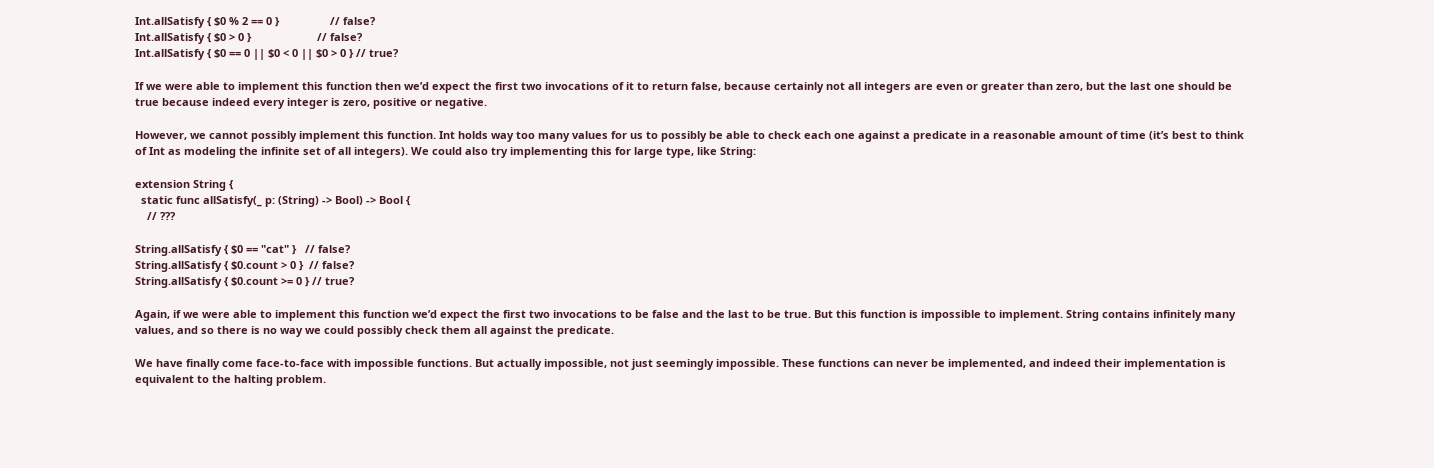Int.allSatisfy { $0 % 2 == 0 }                 // false?
Int.allSatisfy { $0 > 0 }                      // false?
Int.allSatisfy { $0 == 0 || $0 < 0 || $0 > 0 } // true?

If we were able to implement this function then we’d expect the first two invocations of it to return false, because certainly not all integers are even or greater than zero, but the last one should be true because indeed every integer is zero, positive or negative.

However, we cannot possibly implement this function. Int holds way too many values for us to possibly be able to check each one against a predicate in a reasonable amount of time (it’s best to think of Int as modeling the infinite set of all integers). We could also try implementing this for large type, like String:

extension String {
  static func allSatisfy(_ p: (String) -> Bool) -> Bool {
    // ???

String.allSatisfy { $0 == "cat" }   // false?
String.allSatisfy { $0.count > 0 }  // false?
String.allSatisfy { $0.count >= 0 } // true?

Again, if we were able to implement this function we’d expect the first two invocations to be false and the last to be true. But this function is impossible to implement. String contains infinitely many values, and so there is no way we could possibly check them all against the predicate.

We have finally come face-to-face with impossible functions. But actually impossible, not just seemingly impossible. These functions can never be implemented, and indeed their implementation is equivalent to the halting problem.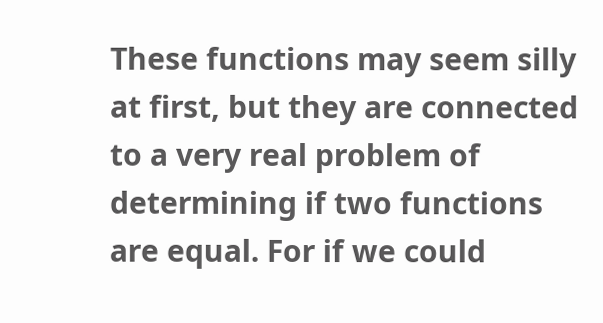These functions may seem silly at first, but they are connected to a very real problem of determining if two functions are equal. For if we could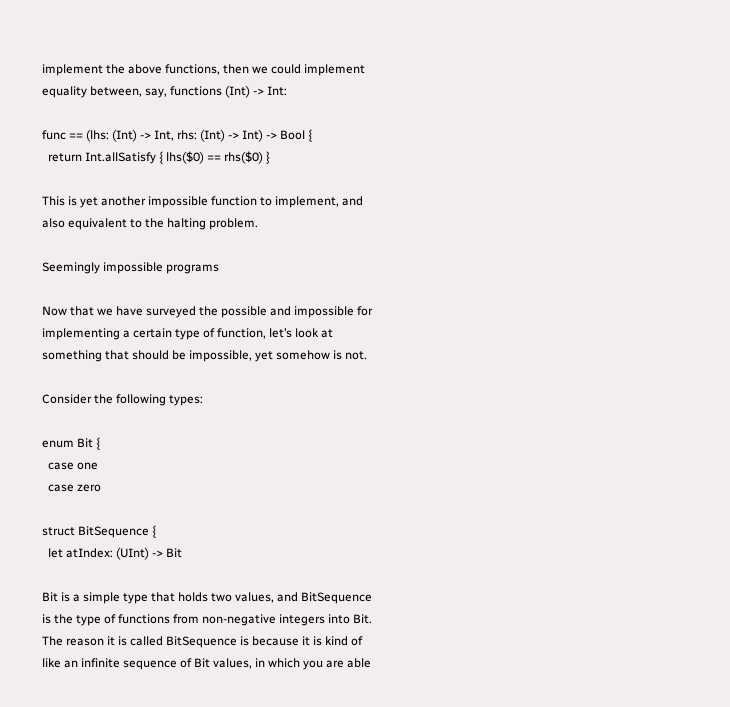implement the above functions, then we could implement equality between, say, functions (Int) -> Int:

func == (lhs: (Int) -> Int, rhs: (Int) -> Int) -> Bool {
  return Int.allSatisfy { lhs($0) == rhs($0) }

This is yet another impossible function to implement, and also equivalent to the halting problem.

Seemingly impossible programs

Now that we have surveyed the possible and impossible for implementing a certain type of function, let’s look at something that should be impossible, yet somehow is not.

Consider the following types:

enum Bit {
  case one
  case zero

struct BitSequence {
  let atIndex: (UInt) -> Bit

Bit is a simple type that holds two values, and BitSequence is the type of functions from non-negative integers into Bit. The reason it is called BitSequence is because it is kind of like an infinite sequence of Bit values, in which you are able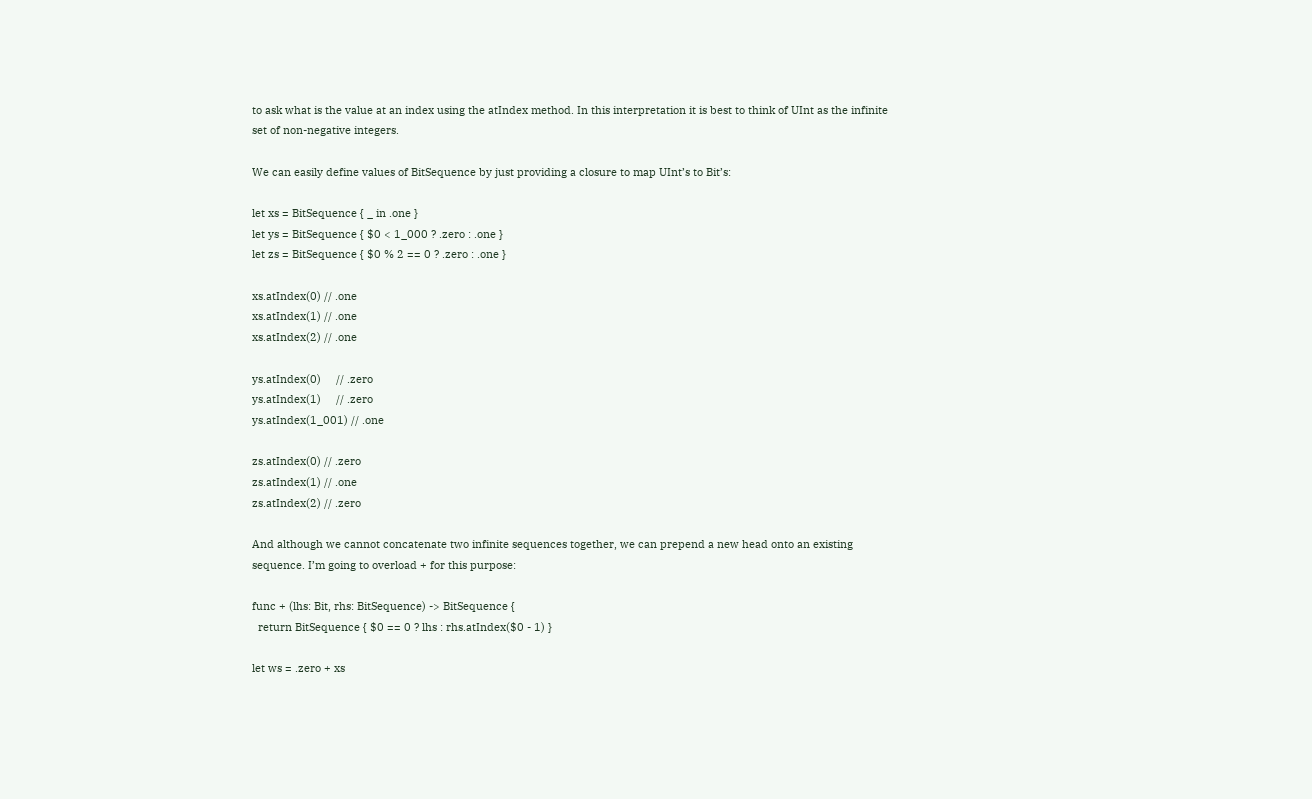to ask what is the value at an index using the atIndex method. In this interpretation it is best to think of UInt as the infinite set of non-negative integers.

We can easily define values of BitSequence by just providing a closure to map UInt’s to Bit’s:

let xs = BitSequence { _ in .one }
let ys = BitSequence { $0 < 1_000 ? .zero : .one }
let zs = BitSequence { $0 % 2 == 0 ? .zero : .one }

xs.atIndex(0) // .one
xs.atIndex(1) // .one
xs.atIndex(2) // .one

ys.atIndex(0)     // .zero
ys.atIndex(1)     // .zero
ys.atIndex(1_001) // .one

zs.atIndex(0) // .zero
zs.atIndex(1) // .one
zs.atIndex(2) // .zero

And although we cannot concatenate two infinite sequences together, we can prepend a new head onto an existing sequence. I’m going to overload + for this purpose:

func + (lhs: Bit, rhs: BitSequence) -> BitSequence {
  return BitSequence { $0 == 0 ? lhs : rhs.atIndex($0 - 1) }

let ws = .zero + xs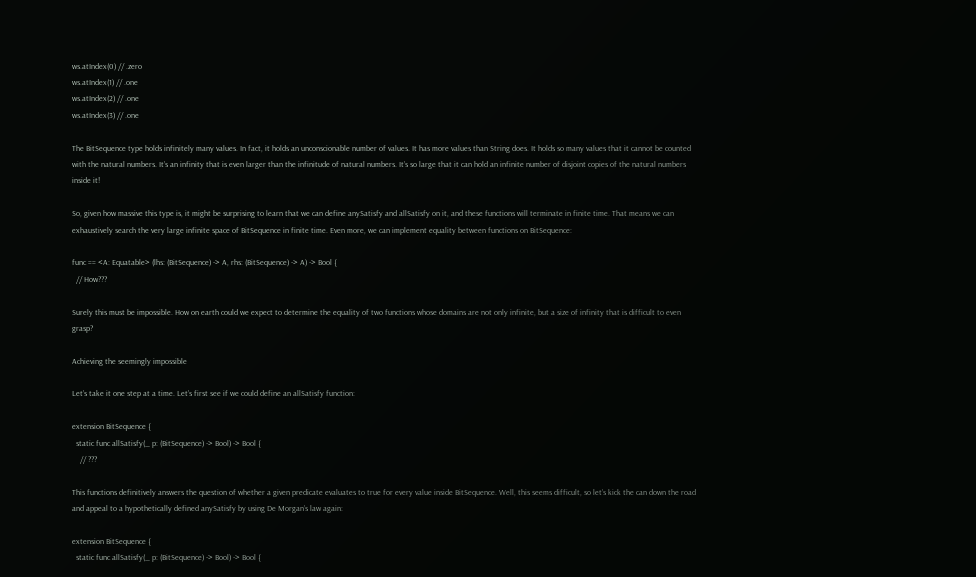ws.atIndex(0) // .zero
ws.atIndex(1) // .one
ws.atIndex(2) // .one
ws.atIndex(3) // .one

The BitSequence type holds infinitely many values. In fact, it holds an unconscionable number of values. It has more values than String does. It holds so many values that it cannot be counted with the natural numbers. It’s an infinity that is even larger than the infinitude of natural numbers. It’s so large that it can hold an infinite number of disjoint copies of the natural numbers inside it!

So, given how massive this type is, it might be surprising to learn that we can define anySatisfy and allSatisfy on it, and these functions will terminate in finite time. That means we can exhaustively search the very large infinite space of BitSequence in finite time. Even more, we can implement equality between functions on BitSequence:

func == <A: Equatable> (lhs: (BitSequence) -> A, rhs: (BitSequence) -> A) -> Bool {
  // How???

Surely this must be impossible. How on earth could we expect to determine the equality of two functions whose domains are not only infinite, but a size of infinity that is difficult to even grasp?

Achieving the seemingly impossible

Let’s take it one step at a time. Let’s first see if we could define an allSatisfy function:

extension BitSequence {
  static func allSatisfy(_ p: (BitSequence) -> Bool) -> Bool {
    // ???

This functions definitively answers the question of whether a given predicate evaluates to true for every value inside BitSequence. Well, this seems difficult, so let’s kick the can down the road and appeal to a hypothetically defined anySatisfy by using De Morgan’s law again:

extension BitSequence {
  static func allSatisfy(_ p: (BitSequence) -> Bool) -> Bool {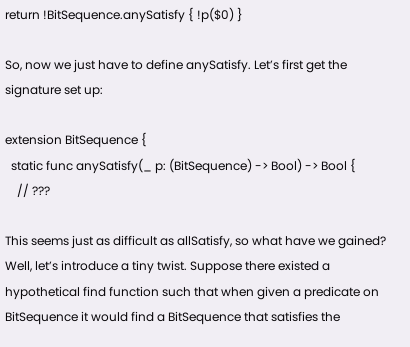return !BitSequence.anySatisfy { !p($0) }

So, now we just have to define anySatisfy. Let’s first get the signature set up:

extension BitSequence {
  static func anySatisfy(_ p: (BitSequence) -> Bool) -> Bool {
    // ???

This seems just as difficult as allSatisfy, so what have we gained? Well, let’s introduce a tiny twist. Suppose there existed a hypothetical find function such that when given a predicate on BitSequence it would find a BitSequence that satisfies the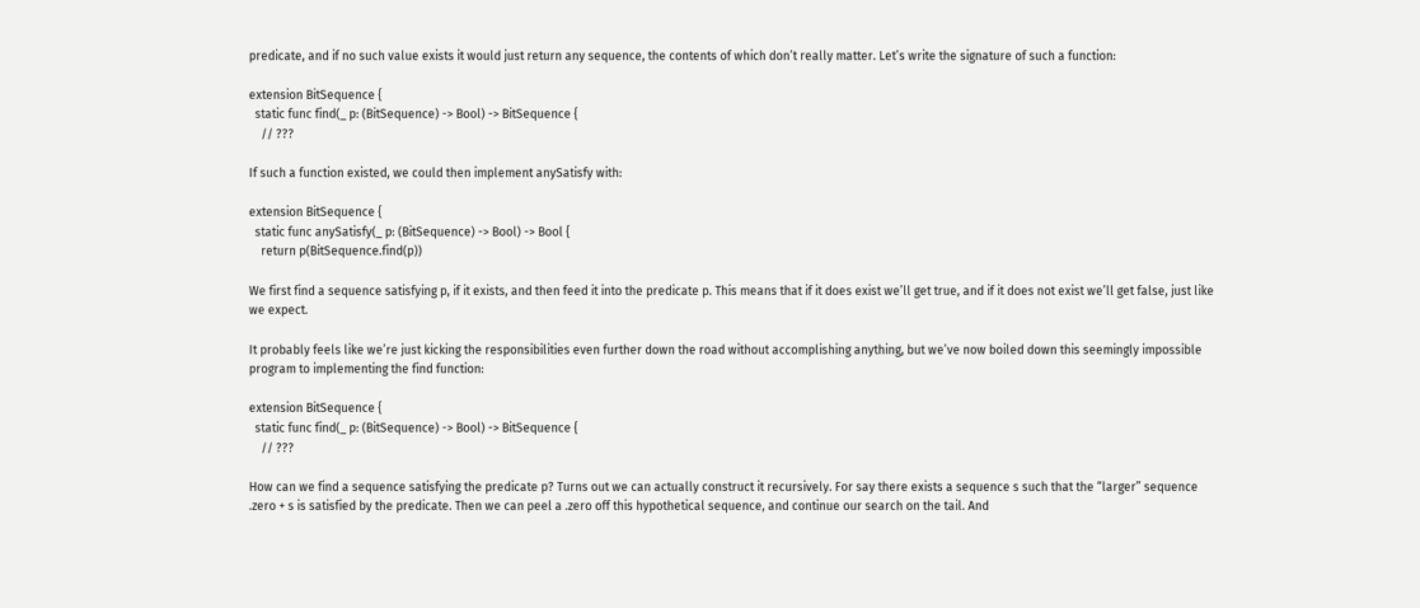predicate, and if no such value exists it would just return any sequence, the contents of which don’t really matter. Let’s write the signature of such a function:

extension BitSequence {
  static func find(_ p: (BitSequence) -> Bool) -> BitSequence {
    // ???

If such a function existed, we could then implement anySatisfy with:

extension BitSequence {
  static func anySatisfy(_ p: (BitSequence) -> Bool) -> Bool {
    return p(BitSequence.find(p))

We first find a sequence satisfying p, if it exists, and then feed it into the predicate p. This means that if it does exist we’ll get true, and if it does not exist we’ll get false, just like we expect.

It probably feels like we’re just kicking the responsibilities even further down the road without accomplishing anything, but we’ve now boiled down this seemingly impossible program to implementing the find function:

extension BitSequence {
  static func find(_ p: (BitSequence) -> Bool) -> BitSequence {
    // ???

How can we find a sequence satisfying the predicate p? Turns out we can actually construct it recursively. For say there exists a sequence s such that the “larger” sequence .zero + s is satisfied by the predicate. Then we can peel a .zero off this hypothetical sequence, and continue our search on the tail. And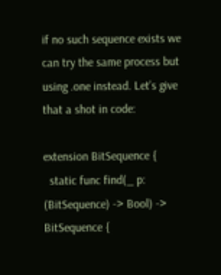if no such sequence exists we can try the same process but using .one instead. Let’s give that a shot in code:

extension BitSequence {
  static func find(_ p: (BitSequence) -> Bool) -> BitSequence {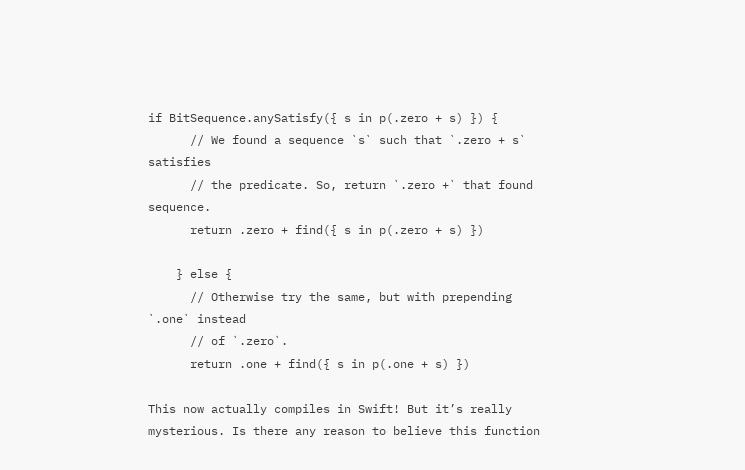if BitSequence.anySatisfy({ s in p(.zero + s) }) {
      // We found a sequence `s` such that `.zero + s` satisfies
      // the predicate. So, return `.zero +` that found sequence.
      return .zero + find({ s in p(.zero + s) })

    } else {
      // Otherwise try the same, but with prepending `.one` instead
      // of `.zero`.
      return .one + find({ s in p(.one + s) })

This now actually compiles in Swift! But it’s really mysterious. Is there any reason to believe this function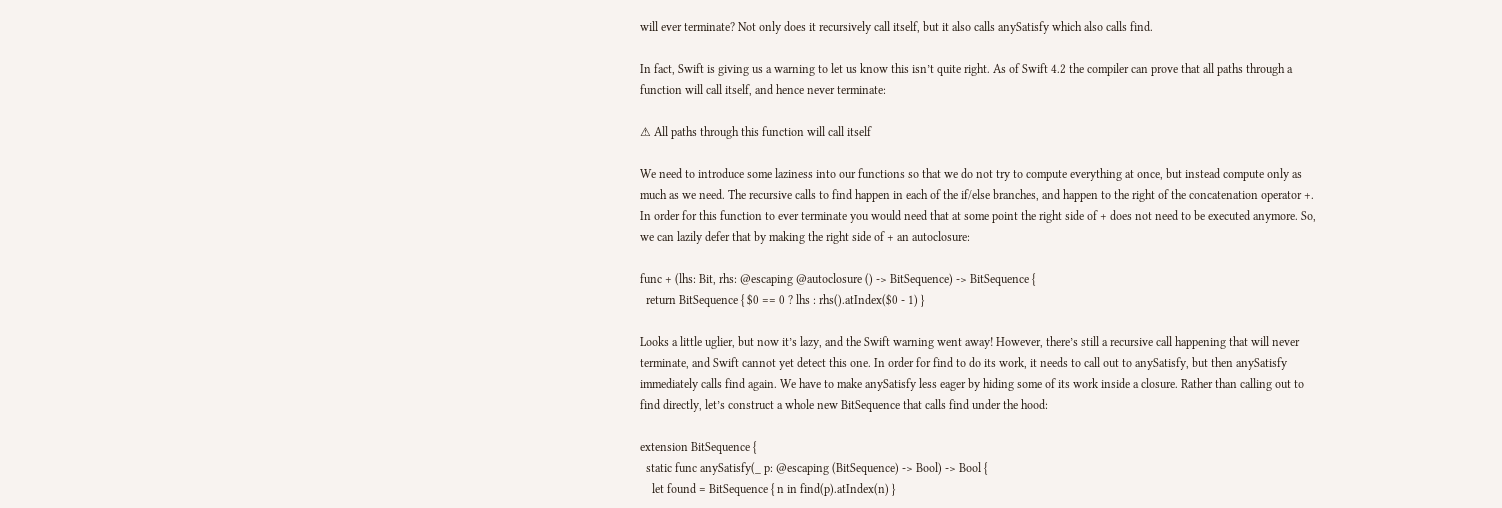will ever terminate? Not only does it recursively call itself, but it also calls anySatisfy which also calls find.

In fact, Swift is giving us a warning to let us know this isn’t quite right. As of Swift 4.2 the compiler can prove that all paths through a function will call itself, and hence never terminate:

⚠ All paths through this function will call itself

We need to introduce some laziness into our functions so that we do not try to compute everything at once, but instead compute only as much as we need. The recursive calls to find happen in each of the if/else branches, and happen to the right of the concatenation operator +. In order for this function to ever terminate you would need that at some point the right side of + does not need to be executed anymore. So, we can lazily defer that by making the right side of + an autoclosure:

func + (lhs: Bit, rhs: @escaping @autoclosure () -> BitSequence) -> BitSequence {
  return BitSequence { $0 == 0 ? lhs : rhs().atIndex($0 - 1) }

Looks a little uglier, but now it’s lazy, and the Swift warning went away! However, there’s still a recursive call happening that will never terminate, and Swift cannot yet detect this one. In order for find to do its work, it needs to call out to anySatisfy, but then anySatisfy immediately calls find again. We have to make anySatisfy less eager by hiding some of its work inside a closure. Rather than calling out to find directly, let’s construct a whole new BitSequence that calls find under the hood:

extension BitSequence {
  static func anySatisfy(_ p: @escaping (BitSequence) -> Bool) -> Bool {
    let found = BitSequence { n in find(p).atIndex(n) }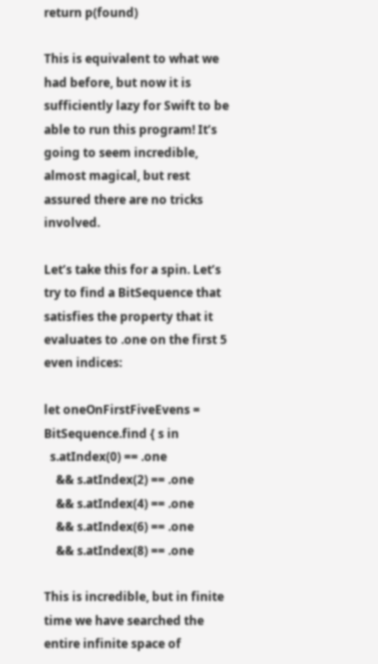return p(found)

This is equivalent to what we had before, but now it is sufficiently lazy for Swift to be able to run this program! It’s going to seem incredible, almost magical, but rest assured there are no tricks involved.

Let’s take this for a spin. Let’s try to find a BitSequence that satisfies the property that it evaluates to .one on the first 5 even indices:

let oneOnFirstFiveEvens = BitSequence.find { s in
  s.atIndex(0) == .one
    && s.atIndex(2) == .one
    && s.atIndex(4) == .one
    && s.atIndex(6) == .one
    && s.atIndex(8) == .one

This is incredible, but in finite time we have searched the entire infinite space of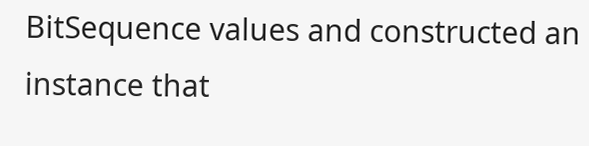BitSequence values and constructed an instance that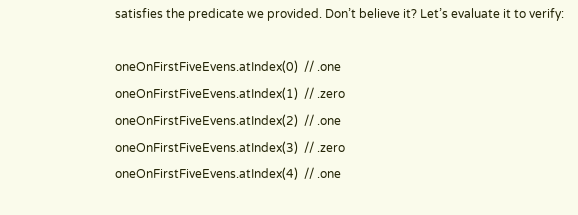satisfies the predicate we provided. Don’t believe it? Let’s evaluate it to verify:

oneOnFirstFiveEvens.atIndex(0)  // .one
oneOnFirstFiveEvens.atIndex(1)  // .zero
oneOnFirstFiveEvens.atIndex(2)  // .one
oneOnFirstFiveEvens.atIndex(3)  // .zero
oneOnFirstFiveEvens.atIndex(4)  // .one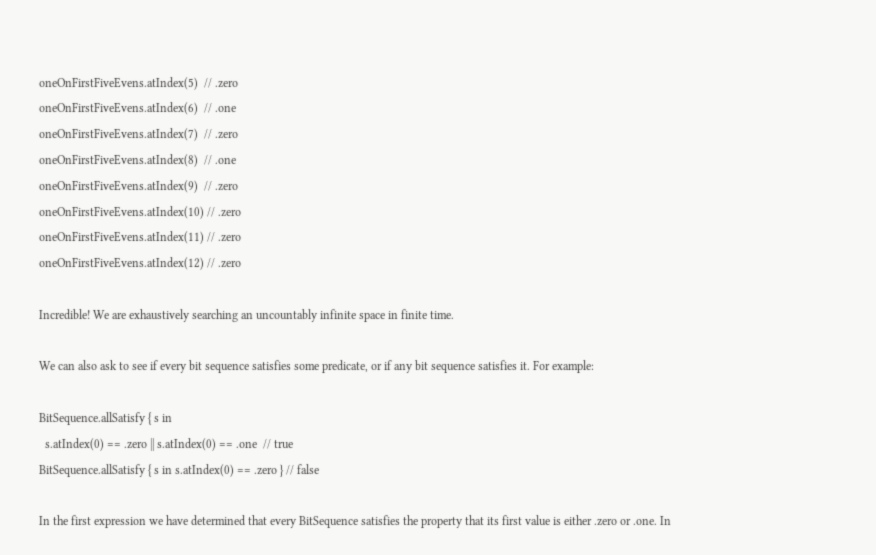oneOnFirstFiveEvens.atIndex(5)  // .zero
oneOnFirstFiveEvens.atIndex(6)  // .one
oneOnFirstFiveEvens.atIndex(7)  // .zero
oneOnFirstFiveEvens.atIndex(8)  // .one
oneOnFirstFiveEvens.atIndex(9)  // .zero
oneOnFirstFiveEvens.atIndex(10) // .zero
oneOnFirstFiveEvens.atIndex(11) // .zero
oneOnFirstFiveEvens.atIndex(12) // .zero

Incredible! We are exhaustively searching an uncountably infinite space in finite time.

We can also ask to see if every bit sequence satisfies some predicate, or if any bit sequence satisfies it. For example:

BitSequence.allSatisfy { s in
  s.atIndex(0) == .zero || s.atIndex(0) == .one  // true
BitSequence.allSatisfy { s in s.atIndex(0) == .zero } // false

In the first expression we have determined that every BitSequence satisfies the property that its first value is either .zero or .one. In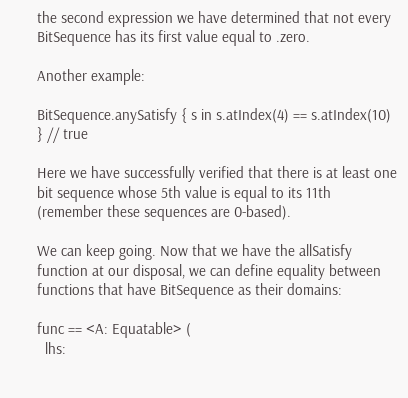the second expression we have determined that not every BitSequence has its first value equal to .zero.

Another example:

BitSequence.anySatisfy { s in s.atIndex(4) == s.atIndex(10) } // true

Here we have successfully verified that there is at least one bit sequence whose 5th value is equal to its 11th (remember these sequences are 0-based).

We can keep going. Now that we have the allSatisfy function at our disposal, we can define equality between functions that have BitSequence as their domains:

func == <A: Equatable> (
  lhs: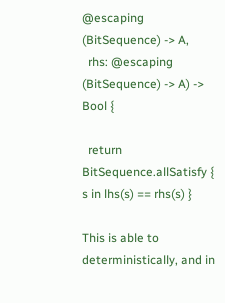@escaping (BitSequence) -> A,
  rhs: @escaping (BitSequence) -> A) -> Bool {

  return BitSequence.allSatisfy { s in lhs(s) == rhs(s) }

This is able to deterministically, and in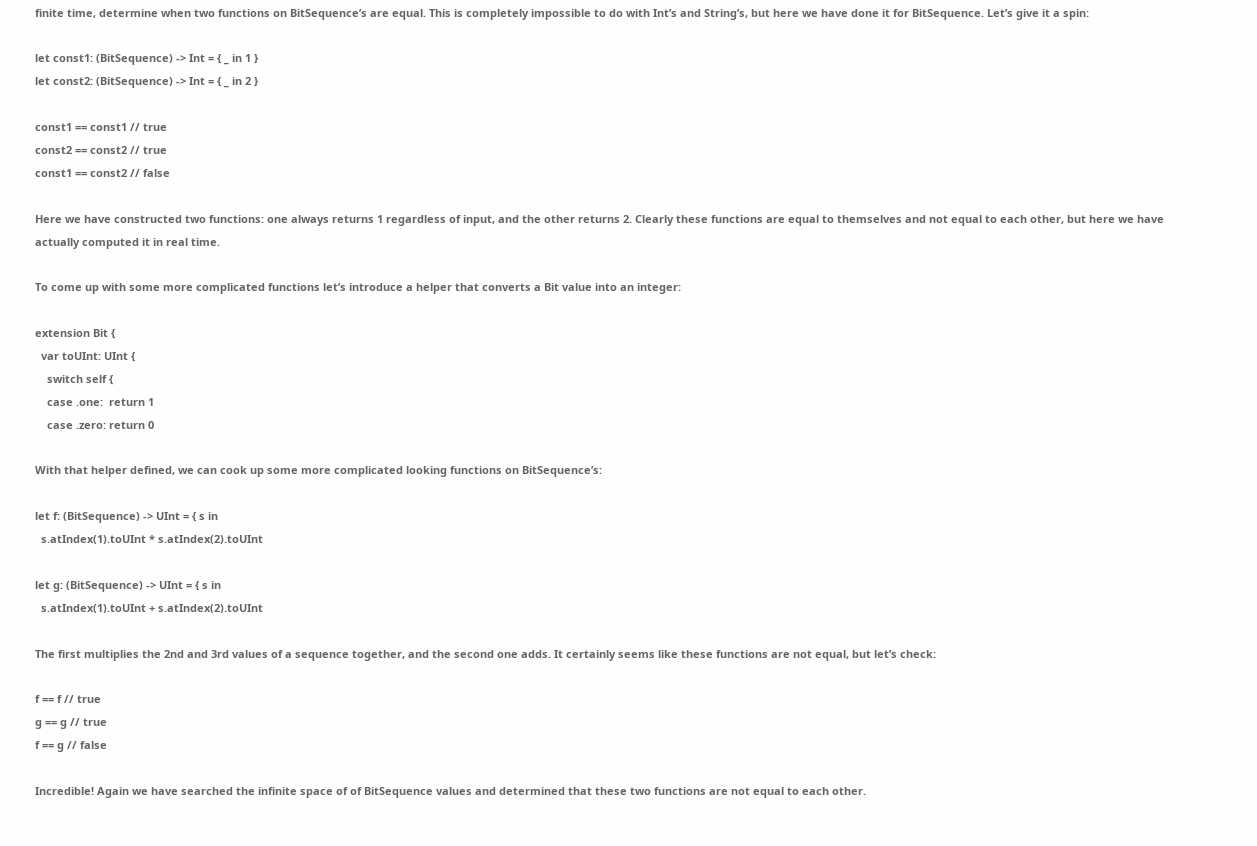finite time, determine when two functions on BitSequence’s are equal. This is completely impossible to do with Int’s and String’s, but here we have done it for BitSequence. Let’s give it a spin:

let const1: (BitSequence) -> Int = { _ in 1 }
let const2: (BitSequence) -> Int = { _ in 2 }

const1 == const1 // true
const2 == const2 // true
const1 == const2 // false

Here we have constructed two functions: one always returns 1 regardless of input, and the other returns 2. Clearly these functions are equal to themselves and not equal to each other, but here we have actually computed it in real time.

To come up with some more complicated functions let’s introduce a helper that converts a Bit value into an integer:

extension Bit {
  var toUInt: UInt {
    switch self {
    case .one:  return 1
    case .zero: return 0

With that helper defined, we can cook up some more complicated looking functions on BitSequence’s:

let f: (BitSequence) -> UInt = { s in
  s.atIndex(1).toUInt * s.atIndex(2).toUInt

let g: (BitSequence) -> UInt = { s in
  s.atIndex(1).toUInt + s.atIndex(2).toUInt

The first multiplies the 2nd and 3rd values of a sequence together, and the second one adds. It certainly seems like these functions are not equal, but let’s check:

f == f // true
g == g // true
f == g // false

Incredible! Again we have searched the infinite space of of BitSequence values and determined that these two functions are not equal to each other.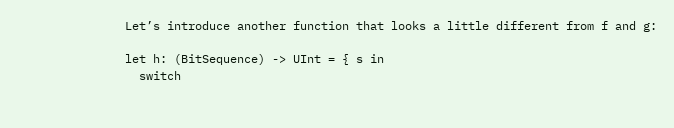Let’s introduce another function that looks a little different from f and g:

let h: (BitSequence) -> UInt = { s in
  switch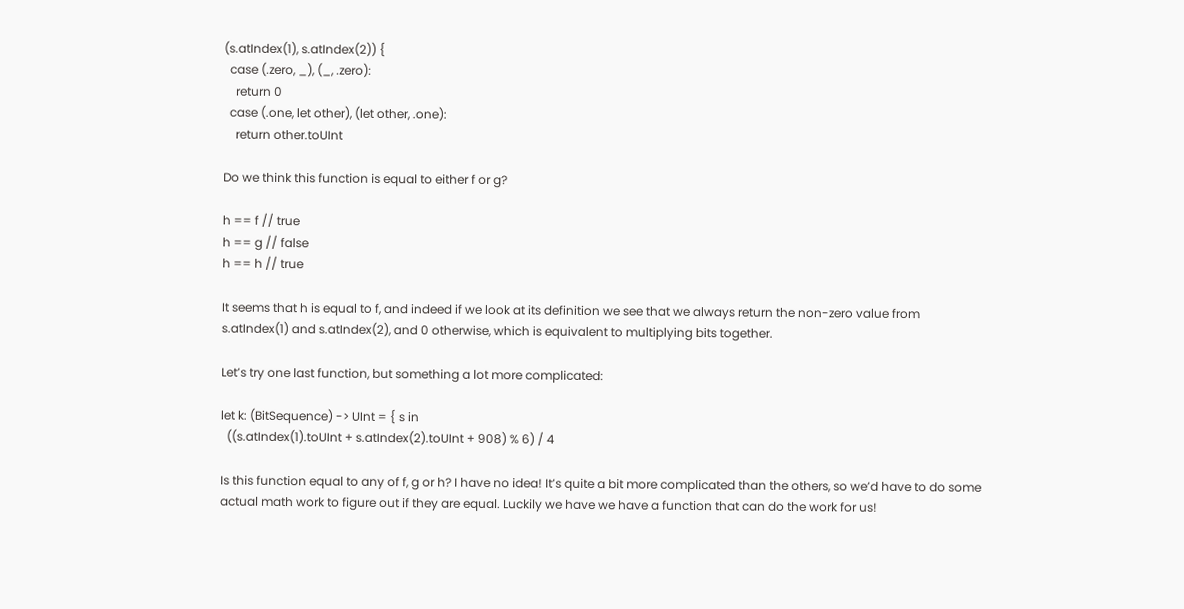(s.atIndex(1), s.atIndex(2)) {
  case (.zero, _), (_, .zero):
    return 0
  case (.one, let other), (let other, .one):
    return other.toUInt

Do we think this function is equal to either f or g?

h == f // true
h == g // false
h == h // true

It seems that h is equal to f, and indeed if we look at its definition we see that we always return the non-zero value from s.atIndex(1) and s.atIndex(2), and 0 otherwise, which is equivalent to multiplying bits together.

Let’s try one last function, but something a lot more complicated:

let k: (BitSequence) -> UInt = { s in
  ((s.atIndex(1).toUInt + s.atIndex(2).toUInt + 908) % 6) / 4

Is this function equal to any of f, g or h? I have no idea! It’s quite a bit more complicated than the others, so we’d have to do some actual math work to figure out if they are equal. Luckily we have we have a function that can do the work for us!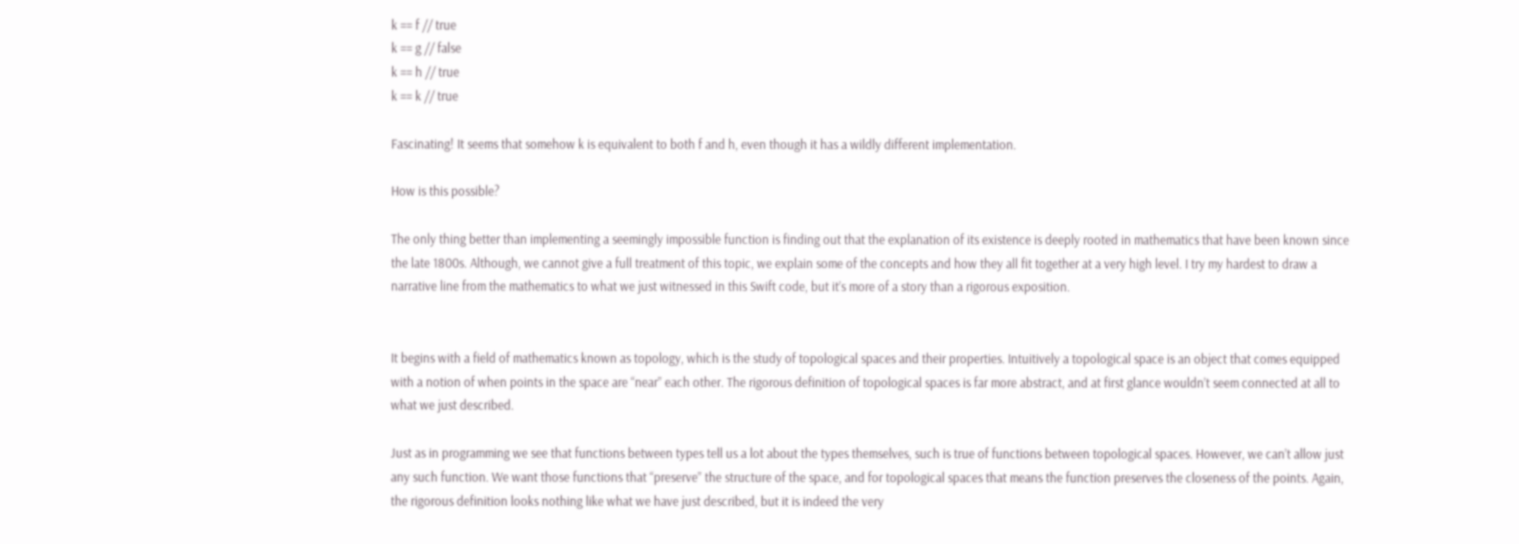k == f // true
k == g // false
k == h // true
k == k // true

Fascinating! It seems that somehow k is equivalent to both f and h, even though it has a wildly different implementation.

How is this possible?

The only thing better than implementing a seemingly impossible function is finding out that the explanation of its existence is deeply rooted in mathematics that have been known since the late 1800s. Although, we cannot give a full treatment of this topic, we explain some of the concepts and how they all fit together at a very high level. I try my hardest to draw a narrative line from the mathematics to what we just witnessed in this Swift code, but it’s more of a story than a rigorous exposition.


It begins with a field of mathematics known as topology, which is the study of topological spaces and their properties. Intuitively a topological space is an object that comes equipped with a notion of when points in the space are “near” each other. The rigorous definition of topological spaces is far more abstract, and at first glance wouldn’t seem connected at all to what we just described.

Just as in programming we see that functions between types tell us a lot about the types themselves, such is true of functions between topological spaces. However, we can’t allow just any such function. We want those functions that “preserve” the structure of the space, and for topological spaces that means the function preserves the closeness of the points. Again, the rigorous definition looks nothing like what we have just described, but it is indeed the very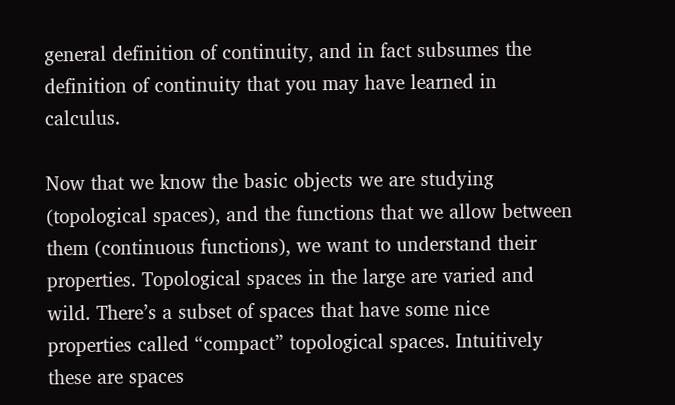general definition of continuity, and in fact subsumes the definition of continuity that you may have learned in calculus.

Now that we know the basic objects we are studying (topological spaces), and the functions that we allow between them (continuous functions), we want to understand their properties. Topological spaces in the large are varied and wild. There’s a subset of spaces that have some nice properties called “compact” topological spaces. Intuitively these are spaces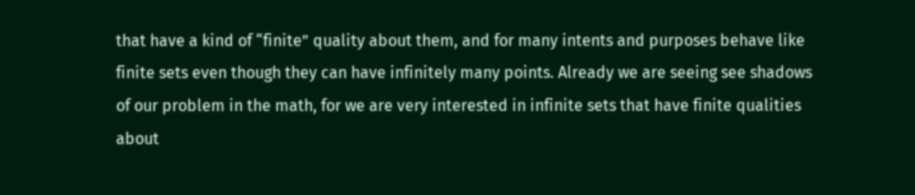that have a kind of “finite” quality about them, and for many intents and purposes behave like finite sets even though they can have infinitely many points. Already we are seeing see shadows of our problem in the math, for we are very interested in infinite sets that have finite qualities about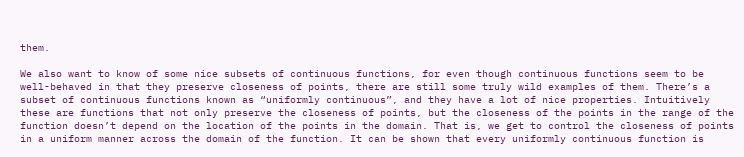them.

We also want to know of some nice subsets of continuous functions, for even though continuous functions seem to be well-behaved in that they preserve closeness of points, there are still some truly wild examples of them. There’s a subset of continuous functions known as “uniformly continuous”, and they have a lot of nice properties. Intuitively these are functions that not only preserve the closeness of points, but the closeness of the points in the range of the function doesn’t depend on the location of the points in the domain. That is, we get to control the closeness of points in a uniform manner across the domain of the function. It can be shown that every uniformly continuous function is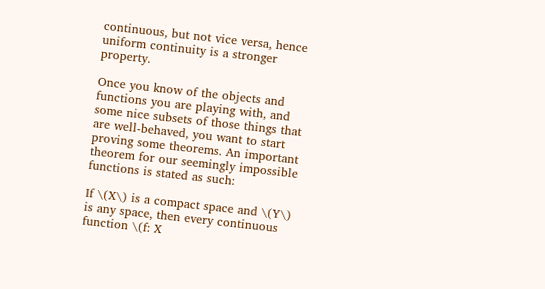continuous, but not vice versa, hence uniform continuity is a stronger property.

Once you know of the objects and functions you are playing with, and some nice subsets of those things that are well-behaved, you want to start proving some theorems. An important theorem for our seemingly impossible functions is stated as such:

If \(X\) is a compact space and \(Y\) is any space, then every continuous function \(f: X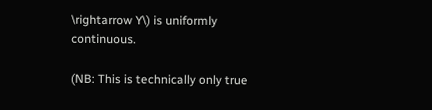\rightarrow Y\) is uniformly continuous.

(NB: This is technically only true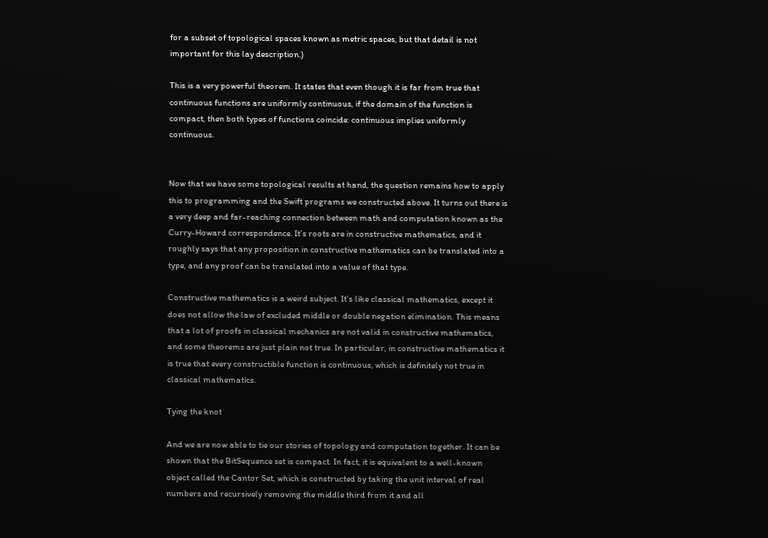for a subset of topological spaces known as metric spaces, but that detail is not important for this lay description.)

This is a very powerful theorem. It states that even though it is far from true that continuous functions are uniformly continuous, if the domain of the function is compact, then both types of functions coincide: continuous implies uniformly continuous.


Now that we have some topological results at hand, the question remains how to apply this to programming and the Swift programs we constructed above. It turns out there is a very deep and far-reaching connection between math and computation known as the Curry-Howard correspondence. It’s roots are in constructive mathematics, and it roughly says that any proposition in constructive mathematics can be translated into a type, and any proof can be translated into a value of that type.

Constructive mathematics is a weird subject. It’s like classical mathematics, except it does not allow the law of excluded middle or double negation elimination. This means that a lot of proofs in classical mechanics are not valid in constructive mathematics, and some theorems are just plain not true. In particular, in constructive mathematics it is true that every constructible function is continuous, which is definitely not true in classical mathematics.

Tying the knot

And we are now able to tie our stories of topology and computation together. It can be shown that the BitSequence set is compact. In fact, it is equivalent to a well-known object called the Cantor Set, which is constructed by taking the unit interval of real numbers and recursively removing the middle third from it and all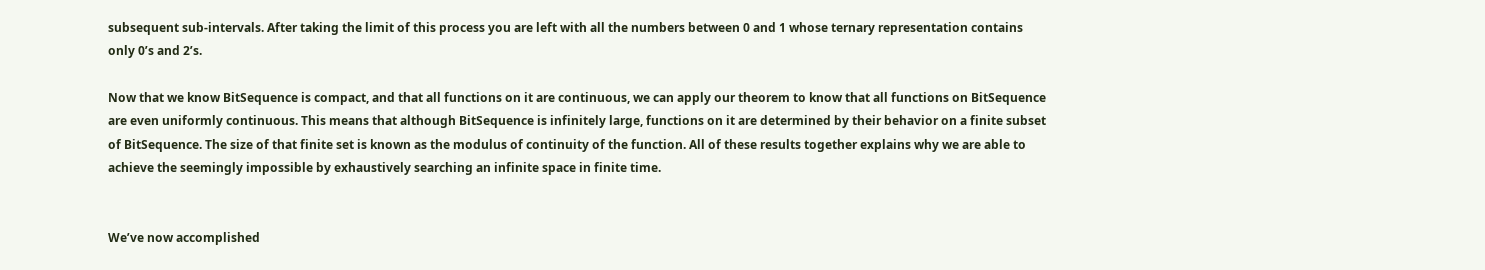subsequent sub-intervals. After taking the limit of this process you are left with all the numbers between 0 and 1 whose ternary representation contains only 0’s and 2’s.

Now that we know BitSequence is compact, and that all functions on it are continuous, we can apply our theorem to know that all functions on BitSequence are even uniformly continuous. This means that although BitSequence is infinitely large, functions on it are determined by their behavior on a finite subset of BitSequence. The size of that finite set is known as the modulus of continuity of the function. All of these results together explains why we are able to achieve the seemingly impossible by exhaustively searching an infinite space in finite time.


We’ve now accomplished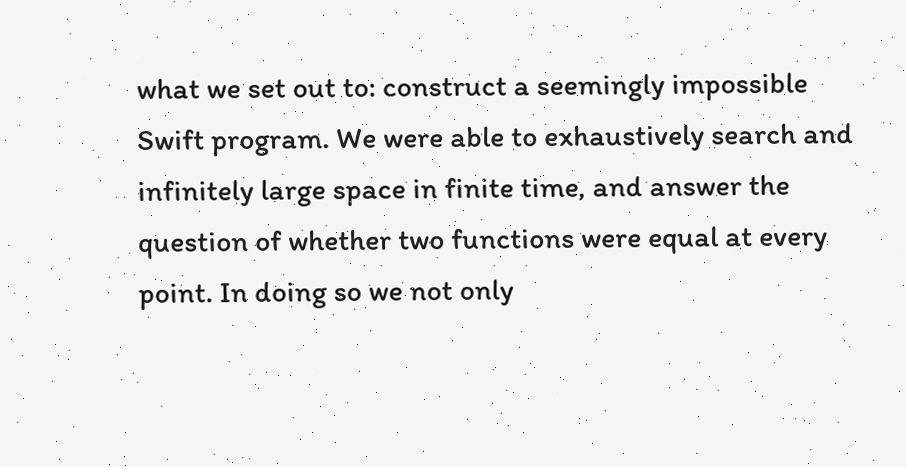what we set out to: construct a seemingly impossible Swift program. We were able to exhaustively search and infinitely large space in finite time, and answer the question of whether two functions were equal at every point. In doing so we not only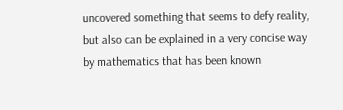uncovered something that seems to defy reality, but also can be explained in a very concise way by mathematics that has been known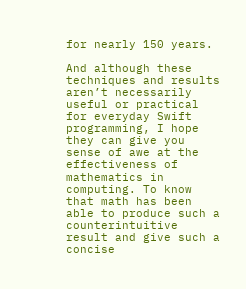for nearly 150 years.

And although these techniques and results aren’t necessarily useful or practical for everyday Swift programming, I hope they can give you sense of awe at the effectiveness of mathematics in computing. To know that math has been able to produce such a counterintuitive result and give such a concise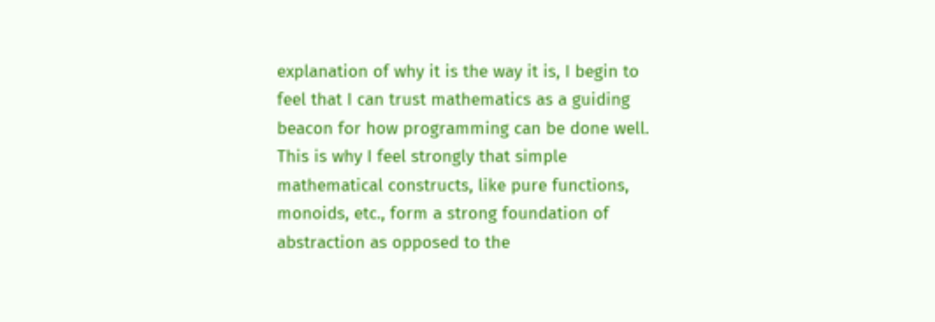explanation of why it is the way it is, I begin to feel that I can trust mathematics as a guiding beacon for how programming can be done well. This is why I feel strongly that simple mathematical constructs, like pure functions, monoids, etc., form a strong foundation of abstraction as opposed to the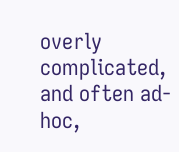overly complicated, and often ad-hoc,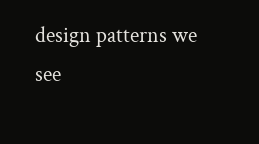design patterns we see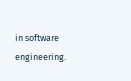in software engineering.